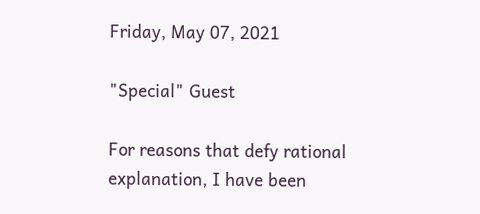Friday, May 07, 2021

"Special" Guest

For reasons that defy rational explanation, I have been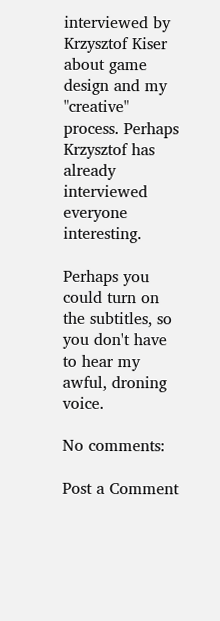interviewed by Krzysztof Kiser about game design and my "creative" process. Perhaps Krzysztof has already interviewed everyone interesting.

Perhaps you could turn on the subtitles, so you don't have to hear my awful, droning voice.

No comments:

Post a Comment